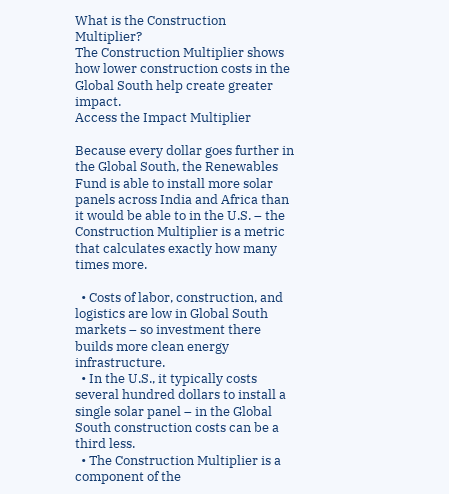What is the Construction Multiplier?
The Construction Multiplier shows how lower construction costs in the Global South help create greater impact.
Access the Impact Multiplier

Because every dollar goes further in the Global South, the Renewables Fund is able to install more solar panels across India and Africa than it would be able to in the U.S. – the Construction Multiplier is a metric that calculates exactly how many times more.

  • Costs of labor, construction, and logistics are low in Global South markets – so investment there builds more clean energy infrastructure.
  • In the U.S., it typically costs several hundred dollars to install a single solar panel – in the Global South construction costs can be a third less.
  • The Construction Multiplier is a component of the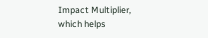Impact Multiplier, which helps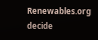Renewables.org decide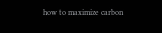how to maximize carbon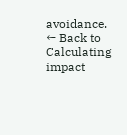avoidance.
← Back to Calculating impact